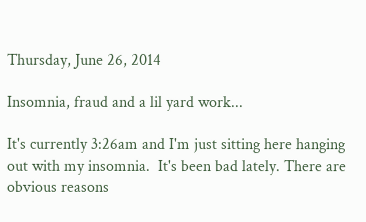Thursday, June 26, 2014

Insomnia, fraud and a lil yard work...

It's currently 3:26am and I'm just sitting here hanging out with my insomnia.  It's been bad lately. There are obvious reasons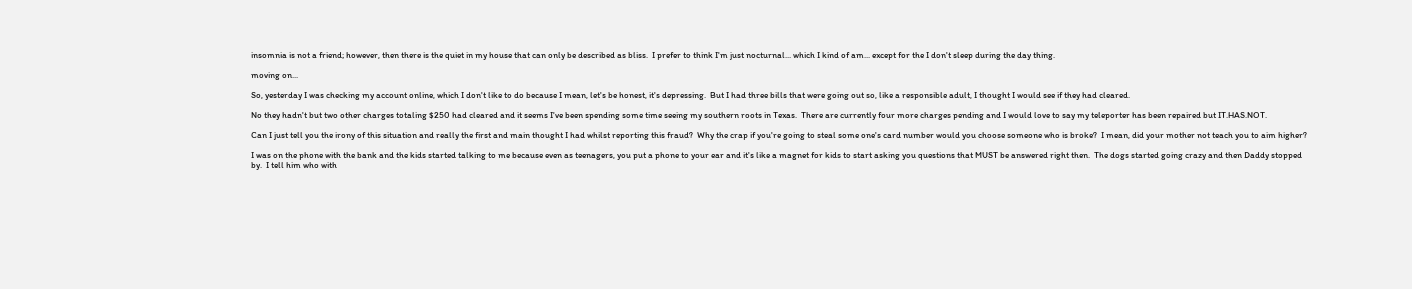insomnia is not a friend; however, then there is the quiet in my house that can only be described as bliss.  I prefer to think I'm just nocturnal... which I kind of am... except for the I don't sleep during the day thing.

moving on...

So, yesterday I was checking my account online, which I don't like to do because I mean, let's be honest, it's depressing.  But I had three bills that were going out so, like a responsible adult, I thought I would see if they had cleared.

No they hadn't but two other charges totaling $250 had cleared and it seems I've been spending some time seeing my southern roots in Texas.  There are currently four more charges pending and I would love to say my teleporter has been repaired but IT.HAS.NOT.

Can I just tell you the irony of this situation and really the first and main thought I had whilst reporting this fraud?  Why the crap if you're going to steal some one's card number would you choose someone who is broke?  I mean, did your mother not teach you to aim higher?

I was on the phone with the bank and the kids started talking to me because even as teenagers, you put a phone to your ear and it's like a magnet for kids to start asking you questions that MUST be answered right then.  The dogs started going crazy and then Daddy stopped by.  I tell him who with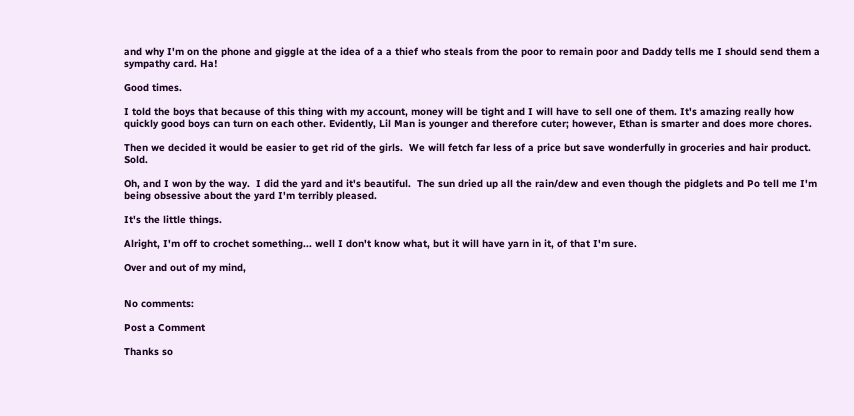and why I'm on the phone and giggle at the idea of a a thief who steals from the poor to remain poor and Daddy tells me I should send them a sympathy card. Ha!

Good times.

I told the boys that because of this thing with my account, money will be tight and I will have to sell one of them. It's amazing really how quickly good boys can turn on each other. Evidently, Lil Man is younger and therefore cuter; however, Ethan is smarter and does more chores.

Then we decided it would be easier to get rid of the girls.  We will fetch far less of a price but save wonderfully in groceries and hair product.  Sold.

Oh, and I won by the way.  I did the yard and it's beautiful.  The sun dried up all the rain/dew and even though the pidglets and Po tell me I'm being obsessive about the yard I'm terribly pleased.

It's the little things.

Alright, I'm off to crochet something... well I don't know what, but it will have yarn in it, of that I'm sure.

Over and out of my mind,


No comments:

Post a Comment

Thanks so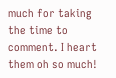much for taking the time to comment. I heart them oh so much!